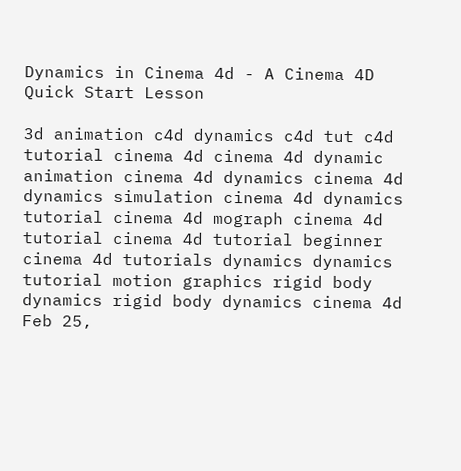Dynamics in Cinema 4d - A Cinema 4D Quick Start Lesson

3d animation c4d dynamics c4d tut c4d tutorial cinema 4d cinema 4d dynamic animation cinema 4d dynamics cinema 4d dynamics simulation cinema 4d dynamics tutorial cinema 4d mograph cinema 4d tutorial cinema 4d tutorial beginner cinema 4d tutorials dynamics dynamics tutorial motion graphics rigid body dynamics rigid body dynamics cinema 4d Feb 25,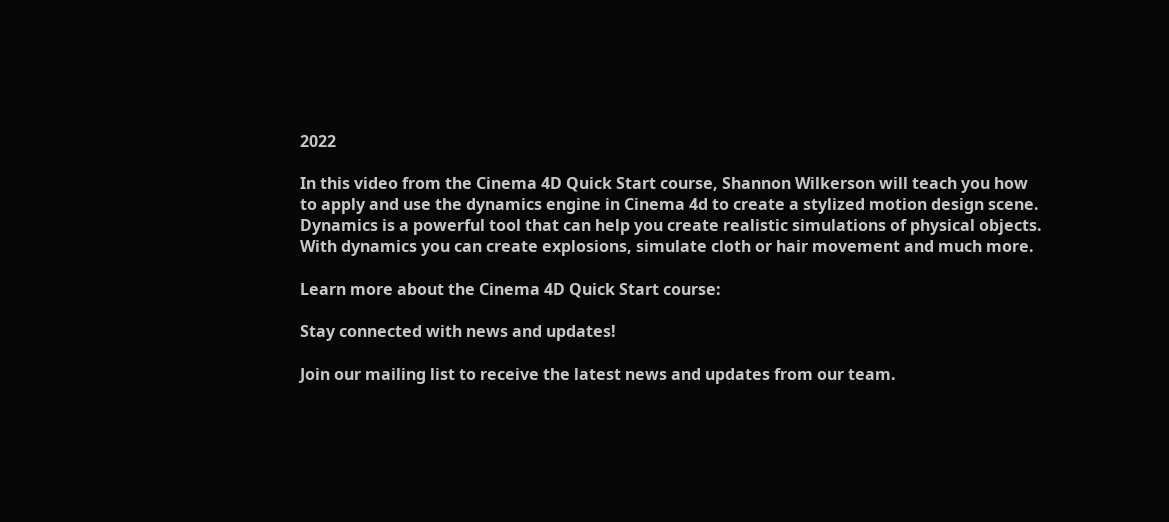2022

In this video from the Cinema 4D Quick Start course, Shannon Wilkerson will teach you how to apply and use the dynamics engine in Cinema 4d to create a stylized motion design scene. Dynamics is a powerful tool that can help you create realistic simulations of physical objects. With dynamics you can create explosions, simulate cloth or hair movement and much more.

Learn more about the Cinema 4D Quick Start course:

Stay connected with news and updates!

Join our mailing list to receive the latest news and updates from our team.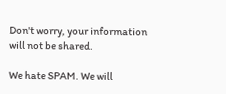Don't worry, your information will not be shared.

We hate SPAM. We will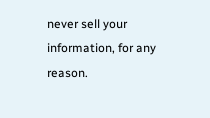never sell your information, for any reason.